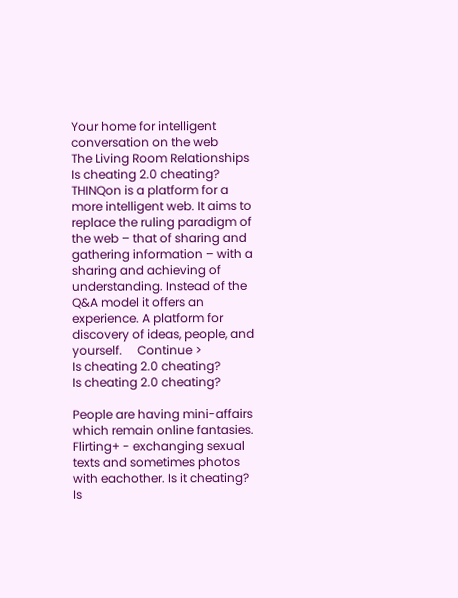Your home for intelligent conversation on the web
The Living Room Relationships Is cheating 2.0 cheating?
THINQon is a platform for a more intelligent web. It aims to replace the ruling paradigm of the web – that of sharing and gathering information – with a sharing and achieving of understanding. Instead of the Q&A model it offers an experience. A platform for discovery of ideas, people, and yourself.     Continue >
Is cheating 2.0 cheating?
Is cheating 2.0 cheating?

People are having mini-affairs which remain online fantasies. Flirting+ - exchanging sexual texts and sometimes photos with eachother. Is it cheating? Is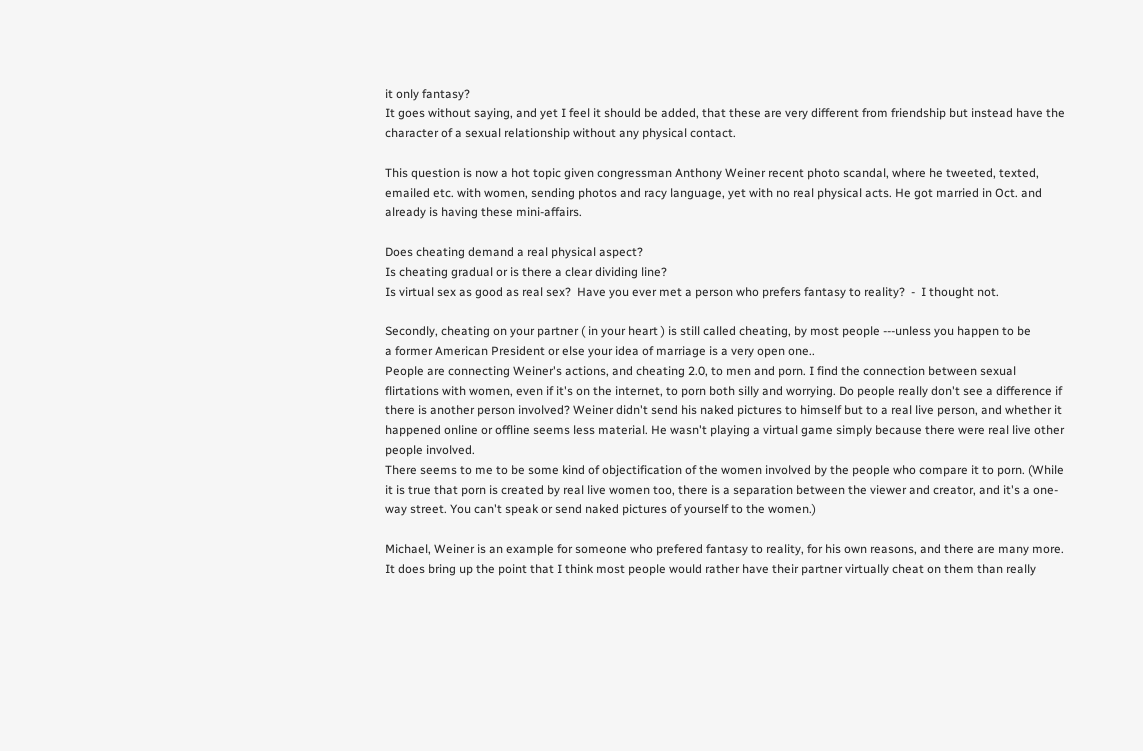it only fantasy?
It goes without saying, and yet I feel it should be added, that these are very different from friendship but instead have the character of a sexual relationship without any physical contact.

This question is now a hot topic given congressman Anthony Weiner recent photo scandal, where he tweeted, texted, emailed etc. with women, sending photos and racy language, yet with no real physical acts. He got married in Oct. and already is having these mini-affairs.

Does cheating demand a real physical aspect?
Is cheating gradual or is there a clear dividing line?
Is virtual sex as good as real sex?  Have you ever met a person who prefers fantasy to reality?  -  I thought not.

Secondly, cheating on your partner ( in your heart ) is still called cheating, by most people ---unless you happen to be
a former American President or else your idea of marriage is a very open one..
People are connecting Weiner's actions, and cheating 2.0, to men and porn. I find the connection between sexual flirtations with women, even if it's on the internet, to porn both silly and worrying. Do people really don't see a difference if there is another person involved? Weiner didn't send his naked pictures to himself but to a real live person, and whether it happened online or offline seems less material. He wasn't playing a virtual game simply because there were real live other people involved.
There seems to me to be some kind of objectification of the women involved by the people who compare it to porn. (While it is true that porn is created by real live women too, there is a separation between the viewer and creator, and it's a one-way street. You can't speak or send naked pictures of yourself to the women.)

Michael, Weiner is an example for someone who prefered fantasy to reality, for his own reasons, and there are many more. It does bring up the point that I think most people would rather have their partner virtually cheat on them than really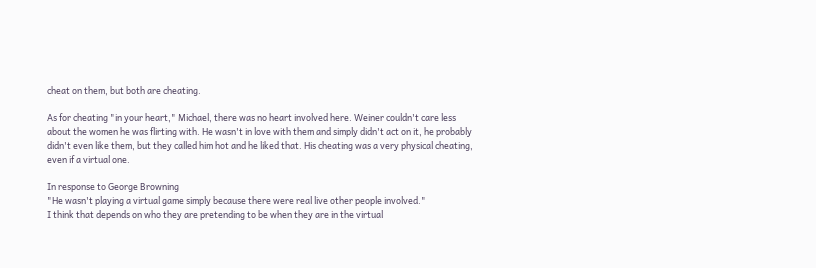cheat on them, but both are cheating.

As for cheating "in your heart," Michael, there was no heart involved here. Weiner couldn't care less about the women he was flirting with. He wasn't in love with them and simply didn't act on it, he probably didn't even like them, but they called him hot and he liked that. His cheating was a very physical cheating, even if a virtual one.

In response to George Browning
"He wasn't playing a virtual game simply because there were real live other people involved."
I think that depends on who they are pretending to be when they are in the virtual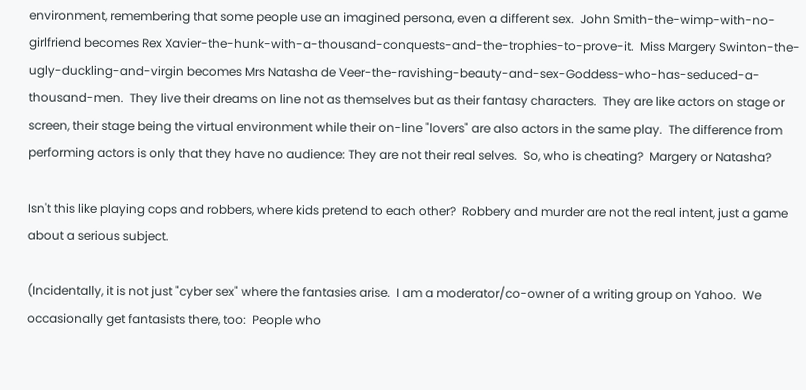environment, remembering that some people use an imagined persona, even a different sex.  John Smith-the-wimp-with-no-girlfriend becomes Rex Xavier-the-hunk-with-a-thousand-conquests-and-the-trophies-to-prove-it.  Miss Margery Swinton-the-ugly-duckling-and-virgin becomes Mrs Natasha de Veer-the-ravishing-beauty-and-sex-Goddess-who-has-seduced-a-thousand-men.  They live their dreams on line not as themselves but as their fantasy characters.  They are like actors on stage or screen, their stage being the virtual environment while their on-line "lovers" are also actors in the same play.  The difference from performing actors is only that they have no audience: They are not their real selves.  So, who is cheating?  Margery or Natasha?

Isn't this like playing cops and robbers, where kids pretend to each other?  Robbery and murder are not the real intent, just a game about a serious subject.

(Incidentally, it is not just "cyber sex" where the fantasies arise.  I am a moderator/co-owner of a writing group on Yahoo.  We occasionally get fantasists there, too:  People who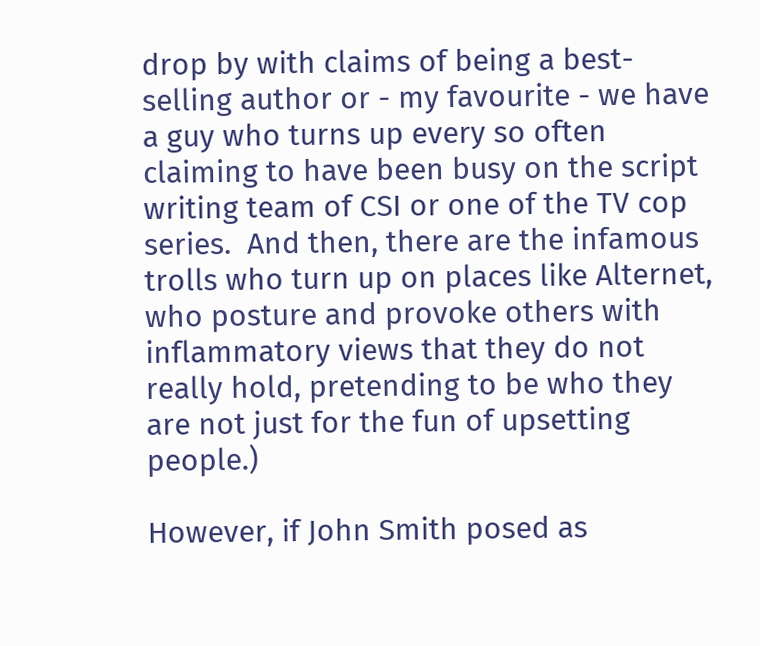drop by with claims of being a best-selling author or - my favourite - we have a guy who turns up every so often claiming to have been busy on the script writing team of CSI or one of the TV cop series.  And then, there are the infamous trolls who turn up on places like Alternet, who posture and provoke others with inflammatory views that they do not really hold, pretending to be who they are not just for the fun of upsetting people.)

However, if John Smith posed as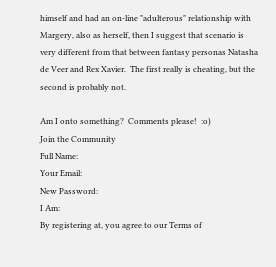himself and had an on-line "adulterous" relationship with Margery, also as herself, then I suggest that scenario is very different from that between fantasy personas Natasha de Veer and Rex Xavier.  The first really is cheating, but the second is probably not.

Am I onto something?  Comments please!  :o)
Join the Community
Full Name:
Your Email:
New Password:
I Am:
By registering at, you agree to our Terms of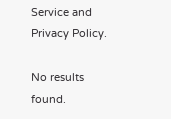Service and Privacy Policy.

No results found.